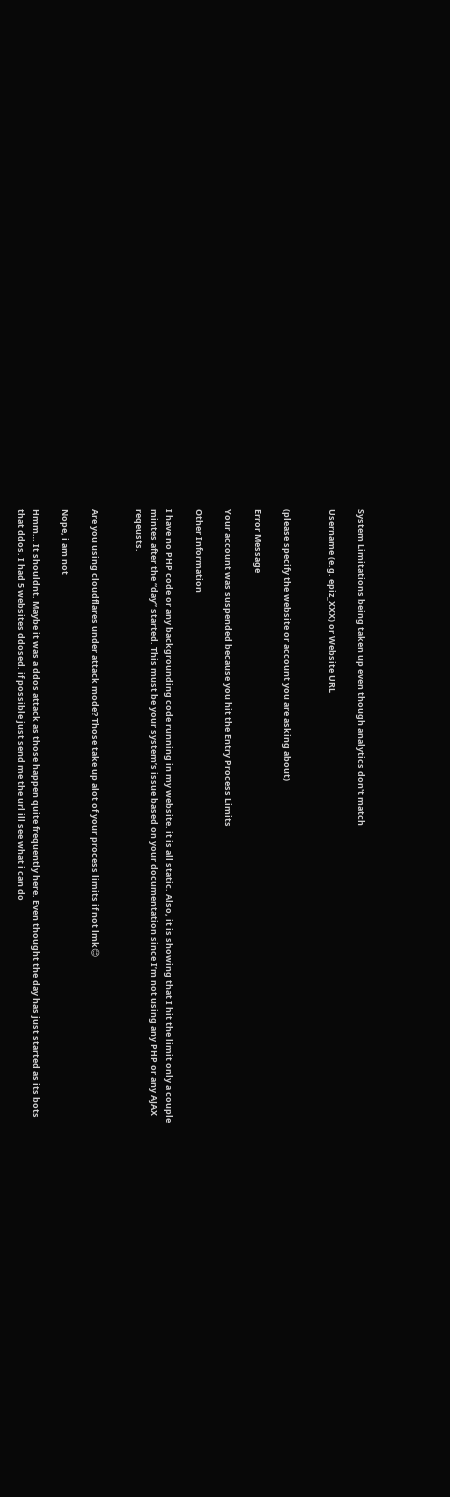System Limitations being taken up even though analytics don't match

Username (e.g. epiz_XXX) or Website URL


(please specify the website or account you are asking about)

Error Message

Your account was suspended because you hit the Entry Process Limits

Other Information

I have no PHP code or any backgrounding code running in my website. it is all static. Also, it is showing that I hit the limit only a couple mintes after the “day” started. This must be your system’s issue based on your documentation since I’m not using any PHP or any AJAX reqeusts.


Are you using cloudflares under attack mode? Those take up alot of your process limits if not lmk😊

Nope, i am not

Hmm… It shouldnt. Maybe it was a ddos attack as those happen quite frequently here. Even thought the day has just started as its bots that ddos. I had 5 websites ddosed. if possible just send me the url ill see what i can do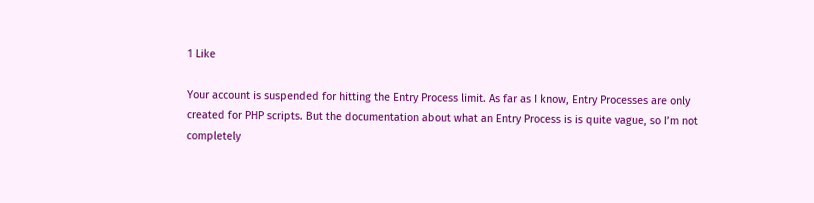1 Like

Your account is suspended for hitting the Entry Process limit. As far as I know, Entry Processes are only created for PHP scripts. But the documentation about what an Entry Process is is quite vague, so I’m not completely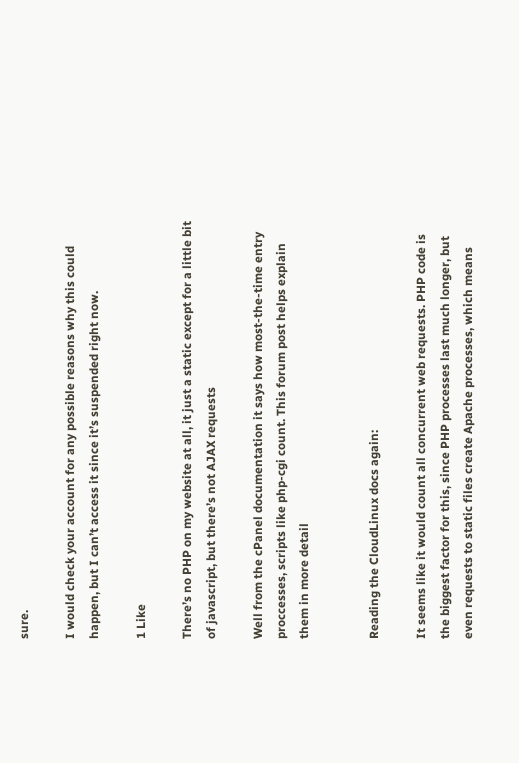sure.

I would check your account for any possible reasons why this could happen, but I can’t access it since it’s suspended right now.

1 Like

There’s no PHP on my website at all, it just a static except for a little bit of javascript, but there’s not AJAX requests

Well from the cPanel documentation it says how most-the-time entry proccesses, scripts like php-cgi count. This forum post helps explain them in more detail


Reading the CloudLinux docs again:

It seems like it would count all concurrent web requests. PHP code is the biggest factor for this, since PHP processes last much longer, but even requests to static files create Apache processes, which means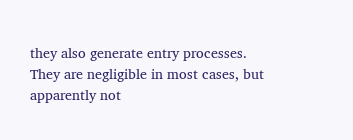they also generate entry processes. They are negligible in most cases, but apparently not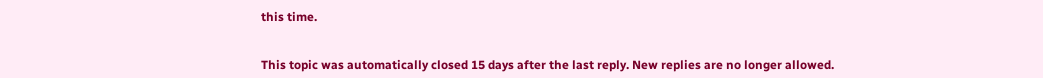this time.


This topic was automatically closed 15 days after the last reply. New replies are no longer allowed.